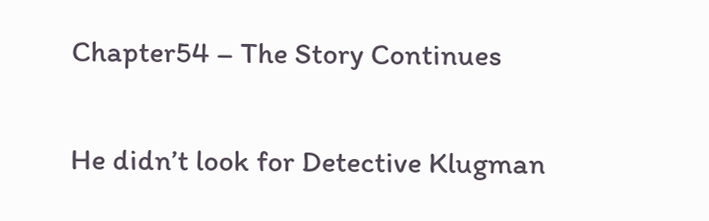Chapter54 – The Story Continues

He didn’t look for Detective Klugman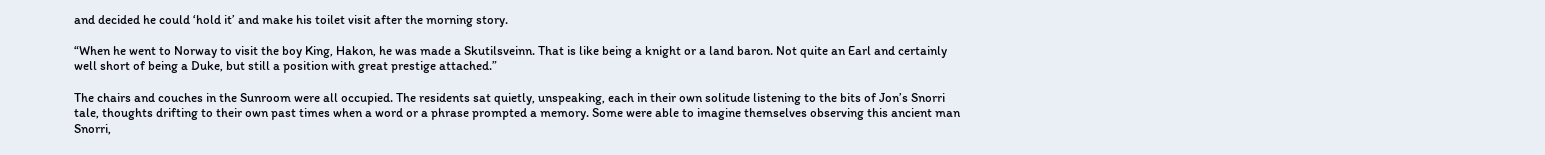and decided he could ‘hold it’ and make his toilet visit after the morning story.

“When he went to Norway to visit the boy King, Hakon, he was made a Skutilsveinn. That is like being a knight or a land baron. Not quite an Earl and certainly well short of being a Duke, but still a position with great prestige attached.”

The chairs and couches in the Sunroom were all occupied. The residents sat quietly, unspeaking, each in their own solitude listening to the bits of Jon’s Snorri tale, thoughts drifting to their own past times when a word or a phrase prompted a memory. Some were able to imagine themselves observing this ancient man Snorri,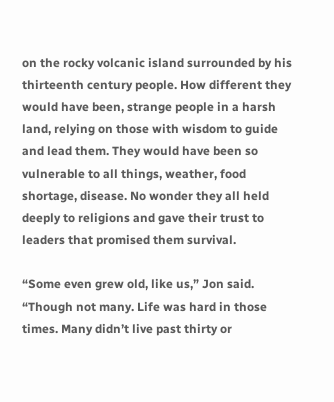on the rocky volcanic island surrounded by his thirteenth century people. How different they would have been, strange people in a harsh land, relying on those with wisdom to guide and lead them. They would have been so vulnerable to all things, weather, food shortage, disease. No wonder they all held deeply to religions and gave their trust to leaders that promised them survival.

“Some even grew old, like us,” Jon said. “Though not many. Life was hard in those times. Many didn’t live past thirty or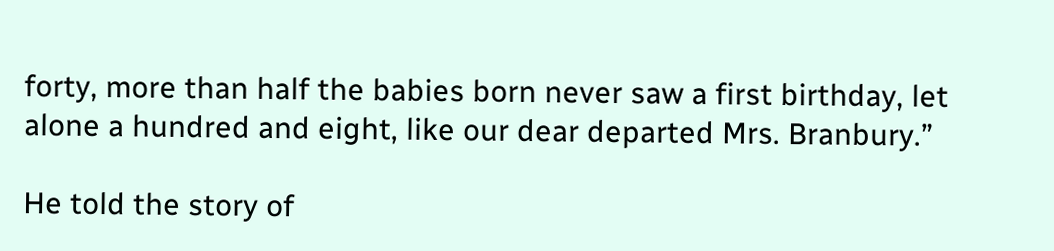forty, more than half the babies born never saw a first birthday, let alone a hundred and eight, like our dear departed Mrs. Branbury.”

He told the story of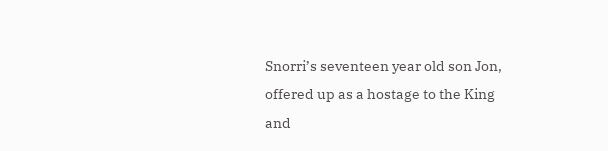Snorri’s seventeen year old son Jon, offered up as a hostage to the King and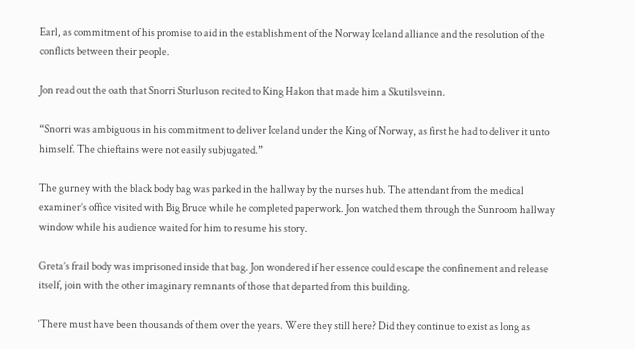Earl, as commitment of his promise to aid in the establishment of the Norway Iceland alliance and the resolution of the conflicts between their people.

Jon read out the oath that Snorri Sturluson recited to King Hakon that made him a Skutilsveinn.

“Snorri was ambiguous in his commitment to deliver Iceland under the King of Norway, as first he had to deliver it unto himself. The chieftains were not easily subjugated.”

The gurney with the black body bag was parked in the hallway by the nurses hub. The attendant from the medical examiner’s office visited with Big Bruce while he completed paperwork. Jon watched them through the Sunroom hallway window while his audience waited for him to resume his story.

Greta’s frail body was imprisoned inside that bag. Jon wondered if her essence could escape the confinement and release itself, join with the other imaginary remnants of those that departed from this building.

‘There must have been thousands of them over the years. Were they still here? Did they continue to exist as long as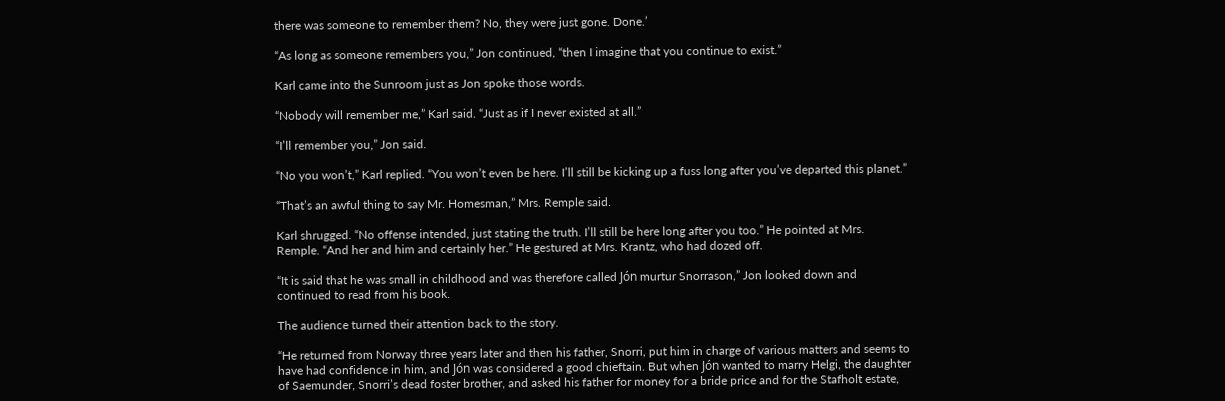there was someone to remember them? No, they were just gone. Done.’

“As long as someone remembers you,” Jon continued, “then I imagine that you continue to exist.”

Karl came into the Sunroom just as Jon spoke those words.

“Nobody will remember me,” Karl said. “Just as if I never existed at all.”

“I’ll remember you,” Jon said.

“No you won’t,” Karl replied. “You won’t even be here. I’ll still be kicking up a fuss long after you’ve departed this planet.”

“That’s an awful thing to say Mr. Homesman,” Mrs. Remple said.

Karl shrugged. “No offense intended, just stating the truth. I’ll still be here long after you too.” He pointed at Mrs. Remple. “And her and him and certainly her.” He gestured at Mrs. Krantz, who had dozed off.

“It is said that he was small in childhood and was therefore called Jón murtur Snorrason,” Jon looked down and continued to read from his book.

The audience turned their attention back to the story.

“He returned from Norway three years later and then his father, Snorri, put him in charge of various matters and seems to have had confidence in him, and Jón was considered a good chieftain. But when Jón wanted to marry Helgi, the daughter of Saemunder, Snorri’s dead foster brother, and asked his father for money for a bride price and for the Stafholt estate,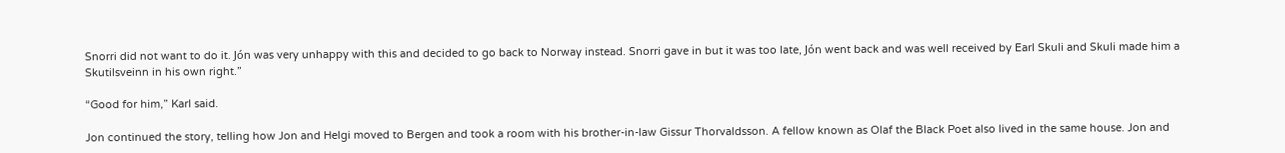Snorri did not want to do it. Jón was very unhappy with this and decided to go back to Norway instead. Snorri gave in but it was too late, Jón went back and was well received by Earl Skuli and Skuli made him a Skutilsveinn in his own right.”

“Good for him,” Karl said.

Jon continued the story, telling how Jon and Helgi moved to Bergen and took a room with his brother-in-law Gissur Thorvaldsson. A fellow known as Olaf the Black Poet also lived in the same house. Jon and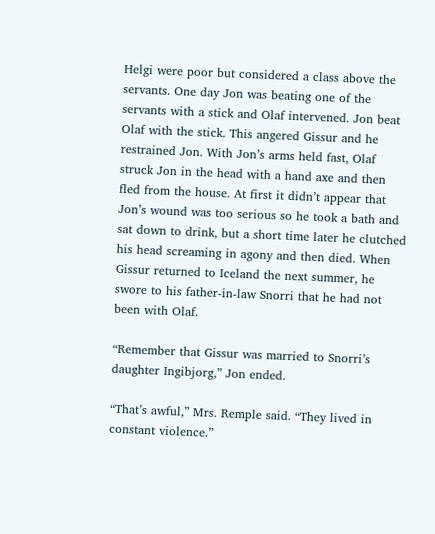Helgi were poor but considered a class above the servants. One day Jon was beating one of the servants with a stick and Olaf intervened. Jon beat Olaf with the stick. This angered Gissur and he restrained Jon. With Jon’s arms held fast, Olaf struck Jon in the head with a hand axe and then fled from the house. At first it didn’t appear that Jon’s wound was too serious so he took a bath and sat down to drink, but a short time later he clutched his head screaming in agony and then died. When Gissur returned to Iceland the next summer, he swore to his father-in-law Snorri that he had not been with Olaf.

“Remember that Gissur was married to Snorri’s daughter Ingibjorg,” Jon ended.

“That’s awful,” Mrs. Remple said. “They lived in constant violence.”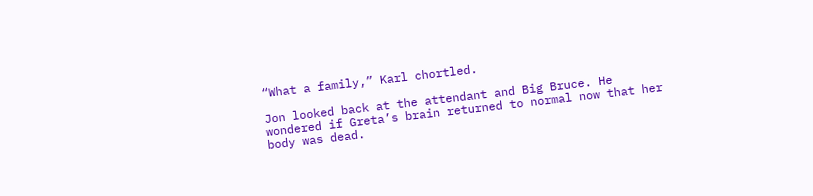“What a family,” Karl chortled.

Jon looked back at the attendant and Big Bruce. He wondered if Greta’s brain returned to normal now that her body was dead.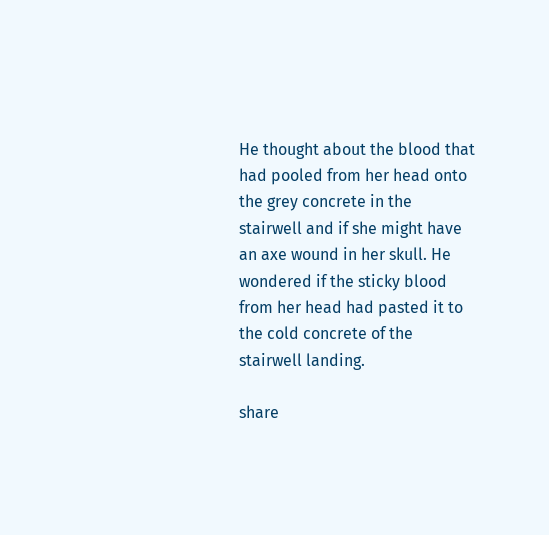He thought about the blood that had pooled from her head onto the grey concrete in the stairwell and if she might have an axe wound in her skull. He wondered if the sticky blood from her head had pasted it to the cold concrete of the stairwell landing.

share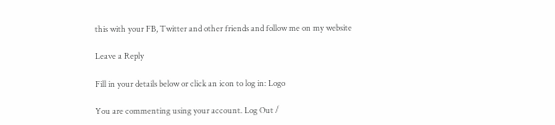this with your FB, Twitter and other friends and follow me on my website

Leave a Reply

Fill in your details below or click an icon to log in: Logo

You are commenting using your account. Log Out /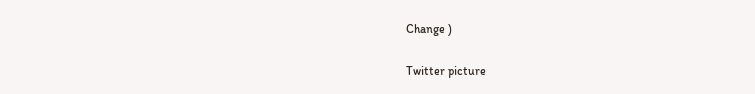Change )

Twitter picture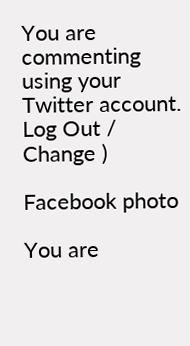You are commenting using your Twitter account. Log Out /  Change )

Facebook photo

You are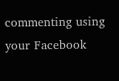commenting using your Facebook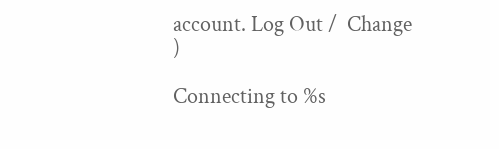account. Log Out /  Change )

Connecting to %s